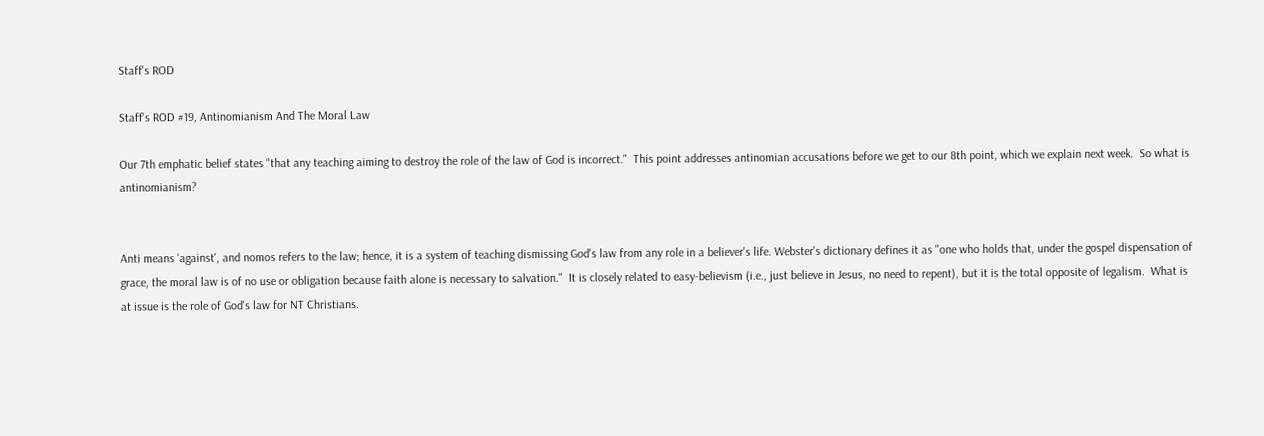Staff's ROD

Staff's ROD #19, Antinomianism And The Moral Law

Our 7th emphatic belief states "that any teaching aiming to destroy the role of the law of God is incorrect."  This point addresses antinomian accusations before we get to our 8th point, which we explain next week.  So what is antinomianism?


Anti means 'against', and nomos refers to the law; hence, it is a system of teaching dismissing God's law from any role in a believer's life. Webster's dictionary defines it as "one who holds that, under the gospel dispensation of grace, the moral law is of no use or obligation because faith alone is necessary to salvation."  It is closely related to easy-believism (i.e., just believe in Jesus, no need to repent), but it is the total opposite of legalism.  What is at issue is the role of God's law for NT Christians.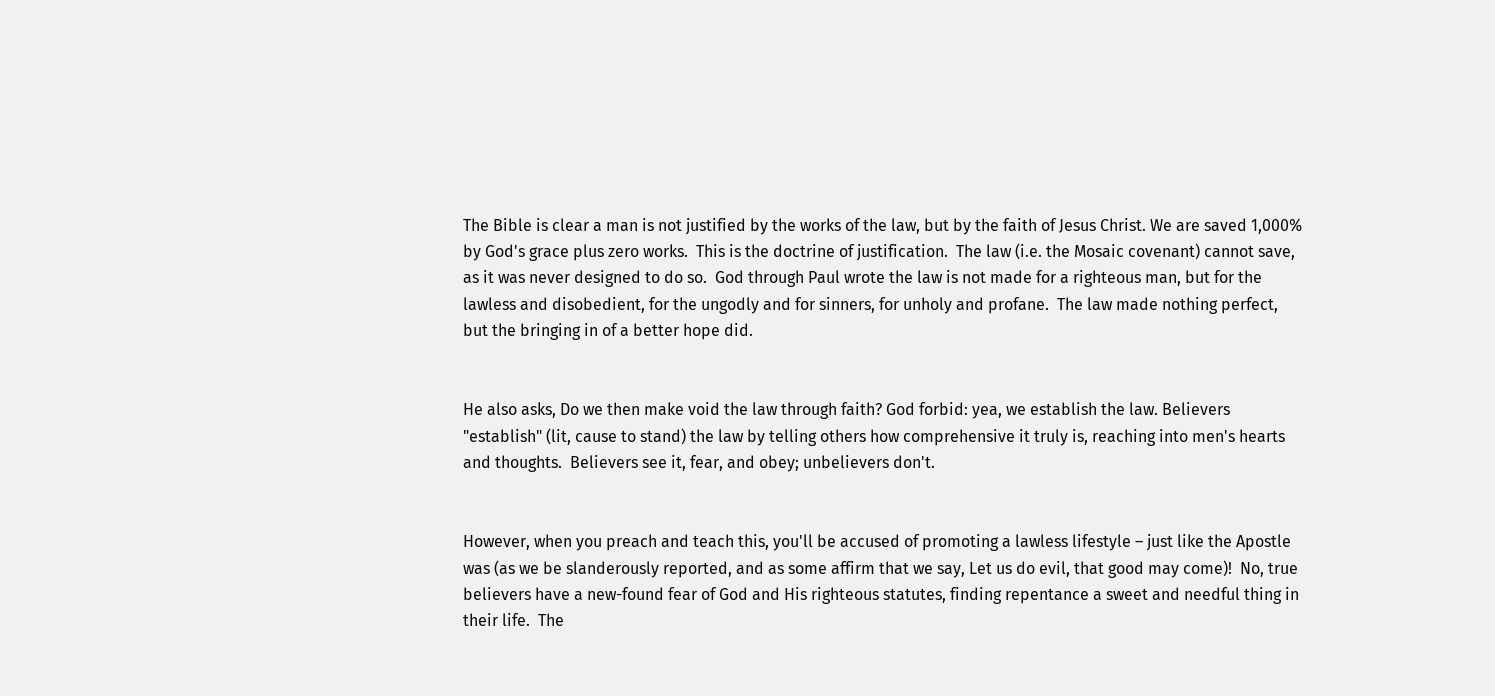The Bible is clear a man is not justified by the works of the law, but by the faith of Jesus Christ. We are saved 1,000% by God's grace plus zero works.  This is the doctrine of justification.  The law (i.e. the Mosaic covenant) cannot save, as it was never designed to do so.  God through Paul wrote the law is not made for a righteous man, but for the lawless and disobedient, for the ungodly and for sinners, for unholy and profane.  The law made nothing perfect, but the bringing in of a better hope did.


He also asks, Do we then make void the law through faith? God forbid: yea, we establish the law. Believers "establish" (lit, cause to stand) the law by telling others how comprehensive it truly is, reaching into men's hearts and thoughts.  Believers see it, fear, and obey; unbelievers don't.


However, when you preach and teach this, you'll be accused of promoting a lawless lifestyle – just like the Apostle was (as we be slanderously reported, and as some affirm that we say, Let us do evil, that good may come)!  No, true believers have a new-found fear of God and His righteous statutes, finding repentance a sweet and needful thing in their life.  The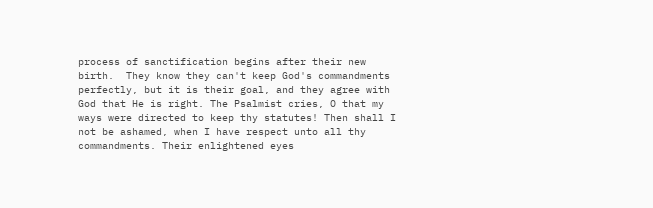process of sanctification begins after their new birth.  They know they can't keep God's commandments perfectly, but it is their goal, and they agree with God that He is right. The Psalmist cries, O that my ways were directed to keep thy statutes! Then shall I not be ashamed, when I have respect unto all thy commandments. Their enlightened eyes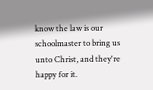know the law is our schoolmaster to bring us unto Christ, and they're happy for it.